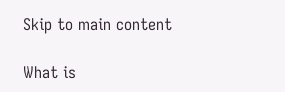Skip to main content

What is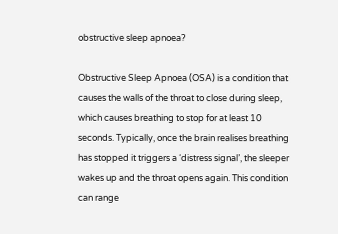obstructive sleep apnoea?

Obstructive Sleep Apnoea (OSA) is a condition that causes the walls of the throat to close during sleep, which causes breathing to stop for at least 10 seconds. Typically, once the brain realises breathing has stopped it triggers a ‘distress signal’, the sleeper wakes up and the throat opens again. This condition can range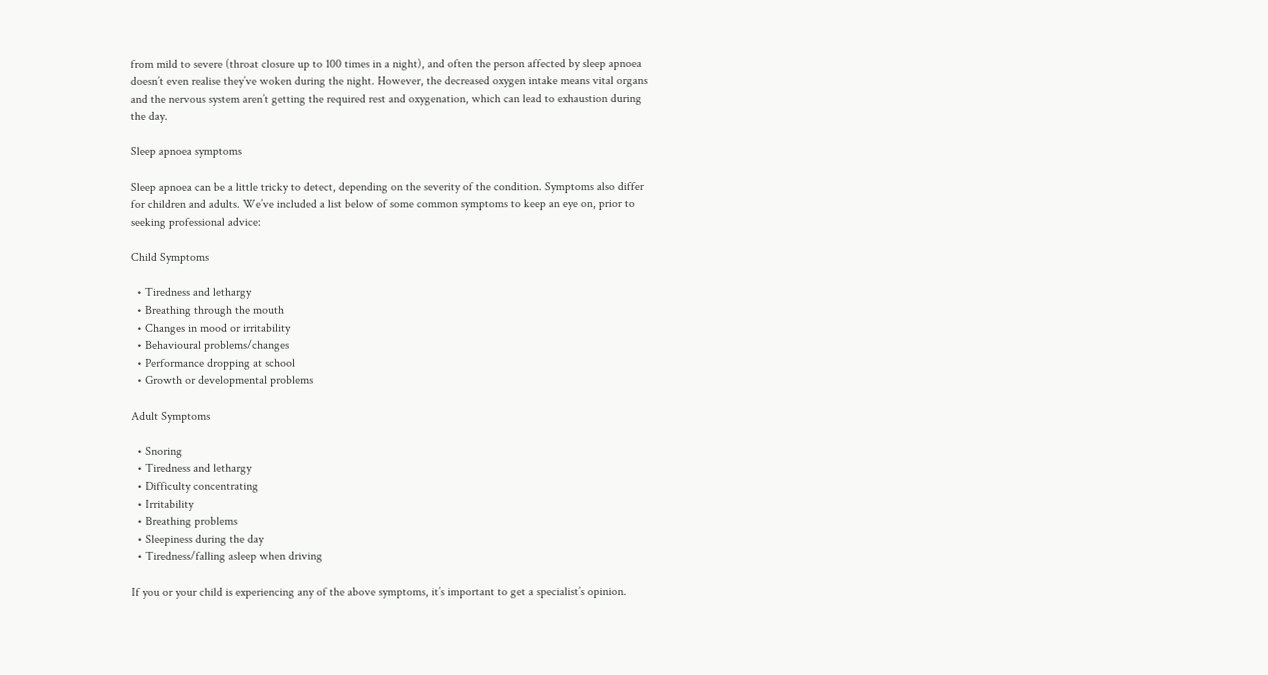from mild to severe (throat closure up to 100 times in a night), and often the person affected by sleep apnoea doesn’t even realise they’ve woken during the night. However, the decreased oxygen intake means vital organs and the nervous system aren’t getting the required rest and oxygenation, which can lead to exhaustion during the day.

Sleep apnoea symptoms

Sleep apnoea can be a little tricky to detect, depending on the severity of the condition. Symptoms also differ for children and adults. We’ve included a list below of some common symptoms to keep an eye on, prior to seeking professional advice:

Child Symptoms

  • Tiredness and lethargy
  • Breathing through the mouth
  • Changes in mood or irritability
  • Behavioural problems/changes
  • Performance dropping at school
  • Growth or developmental problems

Adult Symptoms

  • Snoring
  • Tiredness and lethargy
  • Difficulty concentrating
  • Irritability
  • Breathing problems
  • Sleepiness during the day
  • Tiredness/falling asleep when driving

If you or your child is experiencing any of the above symptoms, it’s important to get a specialist’s opinion.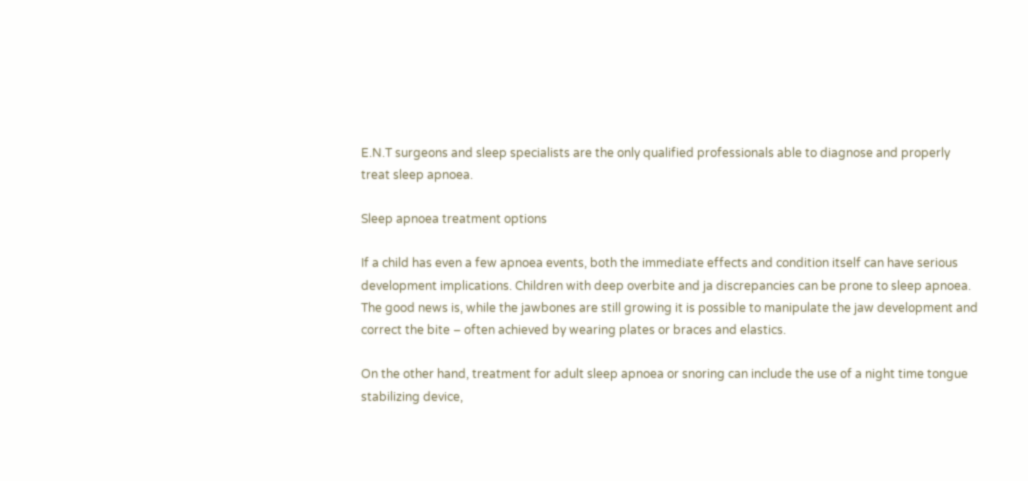E.N.T surgeons and sleep specialists are the only qualified professionals able to diagnose and properly treat sleep apnoea.

Sleep apnoea treatment options

If a child has even a few apnoea events, both the immediate effects and condition itself can have serious development implications. Children with deep overbite and ja discrepancies can be prone to sleep apnoea. The good news is, while the jawbones are still growing it is possible to manipulate the jaw development and correct the bite – often achieved by wearing plates or braces and elastics.

On the other hand, treatment for adult sleep apnoea or snoring can include the use of a night time tongue stabilizing device,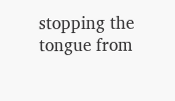stopping the tongue from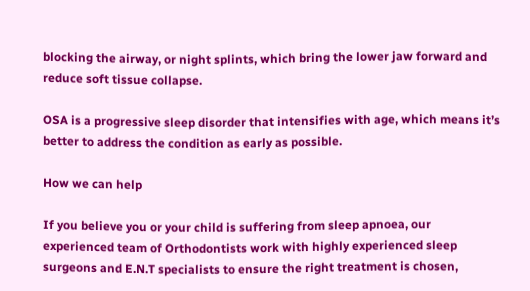blocking the airway, or night splints, which bring the lower jaw forward and reduce soft tissue collapse.

OSA is a progressive sleep disorder that intensifies with age, which means it’s better to address the condition as early as possible.

How we can help

If you believe you or your child is suffering from sleep apnoea, our experienced team of Orthodontists work with highly experienced sleep surgeons and E.N.T specialists to ensure the right treatment is chosen,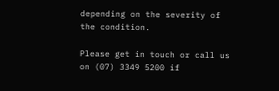depending on the severity of the condition.

Please get in touch or call us on (07) 3349 5200 if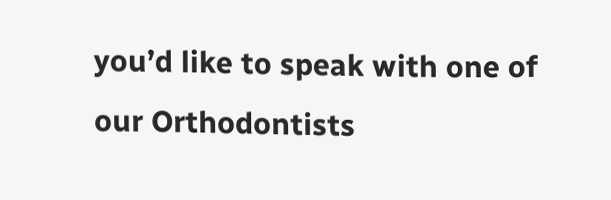you’d like to speak with one of our Orthodontists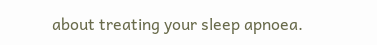about treating your sleep apnoea.